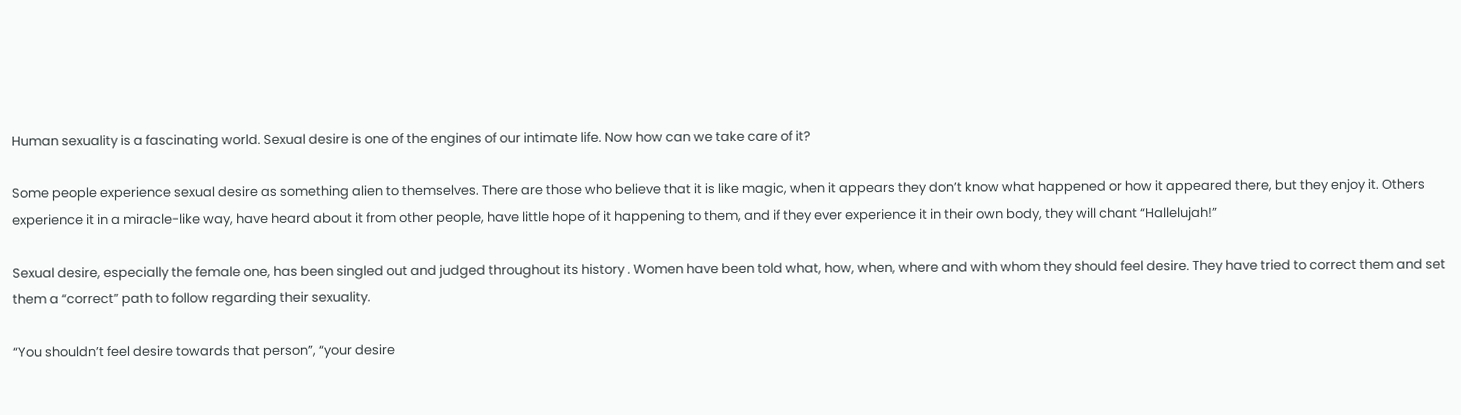Human sexuality is a fascinating world. Sexual desire is one of the engines of our intimate life. Now how can we take care of it?

Some people experience sexual desire as something alien to themselves. There are those who believe that it is like magic, when it appears they don’t know what happened or how it appeared there, but they enjoy it. Others experience it in a miracle-like way, have heard about it from other people, have little hope of it happening to them, and if they ever experience it in their own body, they will chant “Hallelujah!”

Sexual desire, especially the female one, has been singled out and judged throughout its history . Women have been told what, how, when, where and with whom they should feel desire. They have tried to correct them and set them a “correct” path to follow regarding their sexuality.

“You shouldn’t feel desire towards that person”, “your desire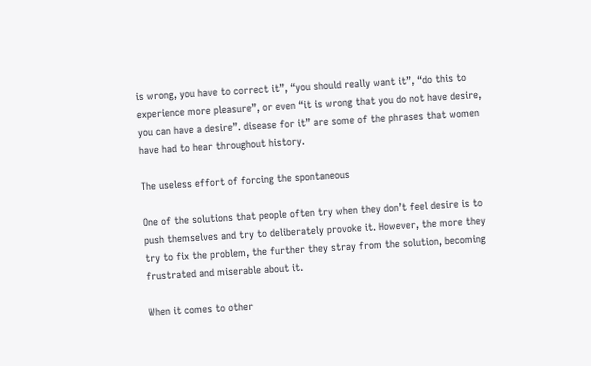is wrong, you have to correct it”, “you should really want it”, “do this to experience more pleasure”, or even “it is wrong that you do not have desire, you can have a desire”. disease for it” are some of the phrases that women have had to hear throughout history.

The useless effort of forcing the spontaneous

One of the solutions that people often try when they don’t feel desire is to push themselves and try to deliberately provoke it. However, the more they try to fix the problem, the further they stray from the solution, becoming frustrated and miserable about it.

When it comes to other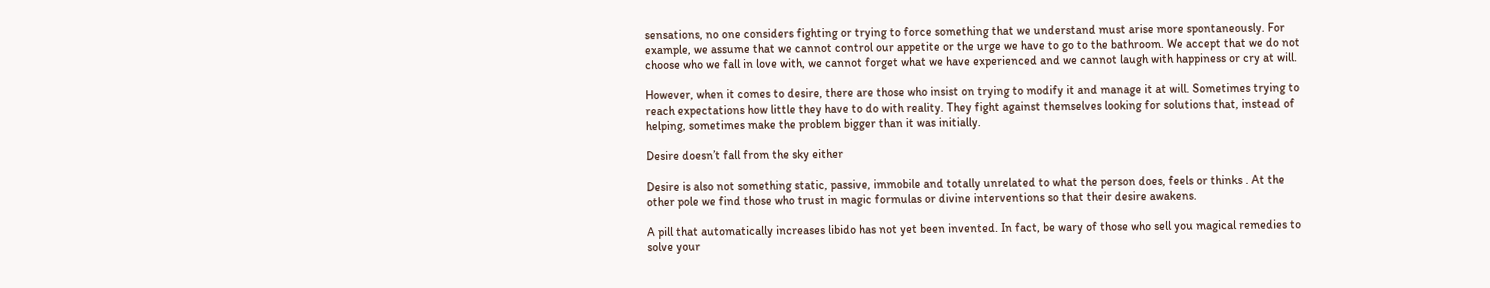sensations, no one considers fighting or trying to force something that we understand must arise more spontaneously. For example, we assume that we cannot control our appetite or the urge we have to go to the bathroom. We accept that we do not choose who we fall in love with, we cannot forget what we have experienced and we cannot laugh with happiness or cry at will.

However, when it comes to desire, there are those who insist on trying to modify it and manage it at will. Sometimes trying to reach expectations how little they have to do with reality. They fight against themselves looking for solutions that, instead of helping, sometimes make the problem bigger than it was initially.

Desire doesn’t fall from the sky either

Desire is also not something static, passive, immobile and totally unrelated to what the person does, feels or thinks . At the other pole we find those who trust in magic formulas or divine interventions so that their desire awakens.

A pill that automatically increases libido has not yet been invented. In fact, be wary of those who sell you magical remedies to solve your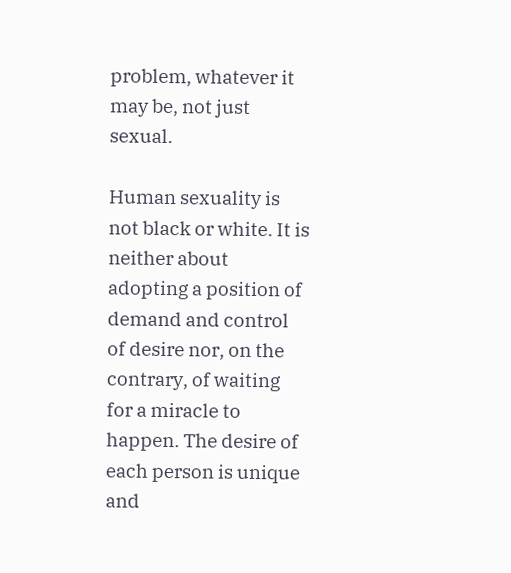problem, whatever it may be, not just sexual.

Human sexuality is not black or white. It is neither about adopting a position of demand and control of desire nor, on the contrary, of waiting for a miracle to happen. The desire of each person is unique and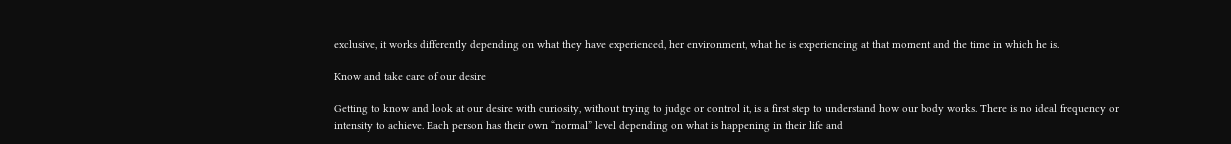exclusive, it works differently depending on what they have experienced, her environment, what he is experiencing at that moment and the time in which he is.

Know and take care of our desire

Getting to know and look at our desire with curiosity, without trying to judge or control it, is a first step to understand how our body works. There is no ideal frequency or intensity to achieve. Each person has their own “normal” level depending on what is happening in their life and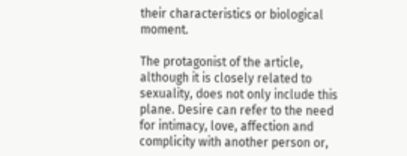their characteristics or biological moment.

The protagonist of the article, although it is closely related to sexuality, does not only include this plane. Desire can refer to the need for intimacy, love, affection and complicity with another person or,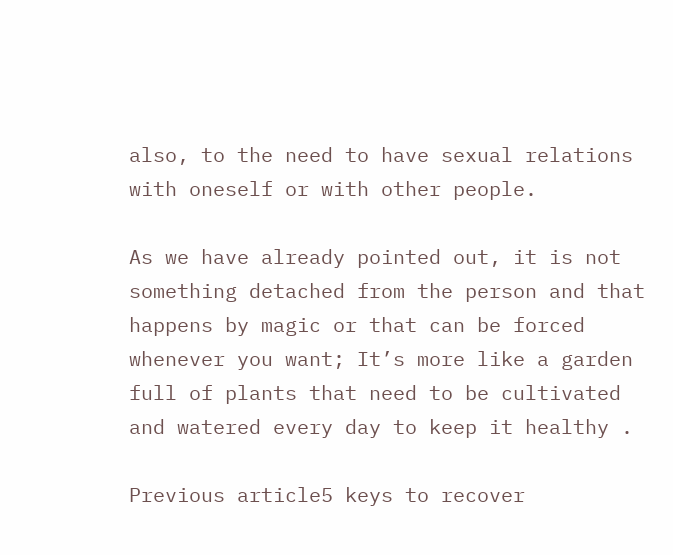also, to the need to have sexual relations with oneself or with other people.

As we have already pointed out, it is not something detached from the person and that happens by magic or that can be forced whenever you want; It’s more like a garden full of plants that need to be cultivated and watered every day to keep it healthy .

Previous article5 keys to recover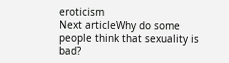eroticism
Next articleWhy do some people think that sexuality is bad?